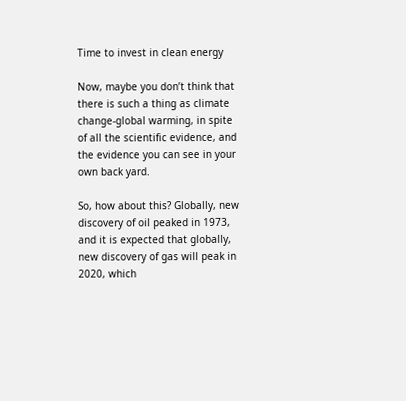Time to invest in clean energy

Now, maybe you don’t think that there is such a thing as climate change-global warming, in spite of all the scientific evidence, and the evidence you can see in your own back yard.

So, how about this? Globally, new discovery of oil peaked in 1973, and it is expected that globally, new discovery of gas will peak in 2020, which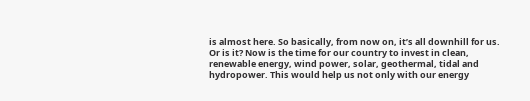is almost here. So basically, from now on, it’s all downhill for us. Or is it? Now is the time for our country to invest in clean, renewable energy, wind power, solar, geothermal, tidal and hydropower. This would help us not only with our energy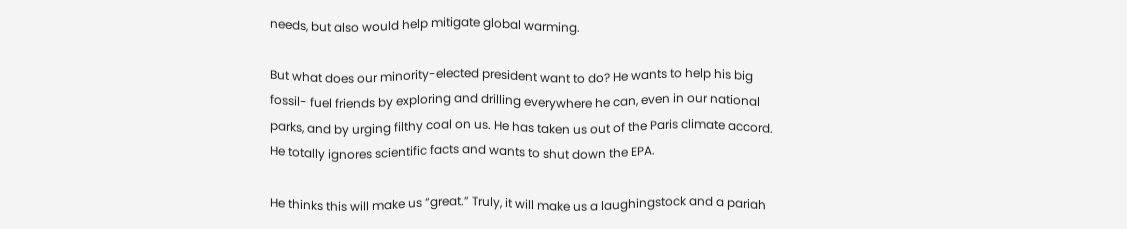needs, but also would help mitigate global warming.

But what does our minority-elected president want to do? He wants to help his big fossil- fuel friends by exploring and drilling everywhere he can, even in our national parks, and by urging filthy coal on us. He has taken us out of the Paris climate accord. He totally ignores scientific facts and wants to shut down the EPA.

He thinks this will make us “great.” Truly, it will make us a laughingstock and a pariah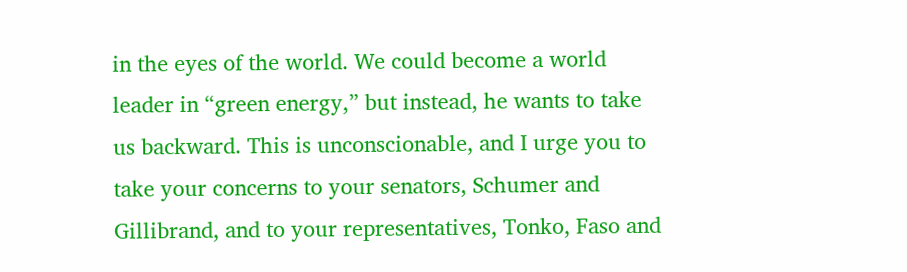in the eyes of the world. We could become a world leader in “green energy,” but instead, he wants to take us backward. This is unconscionable, and I urge you to take your concerns to your senators, Schumer and Gillibrand, and to your representatives, Tonko, Faso and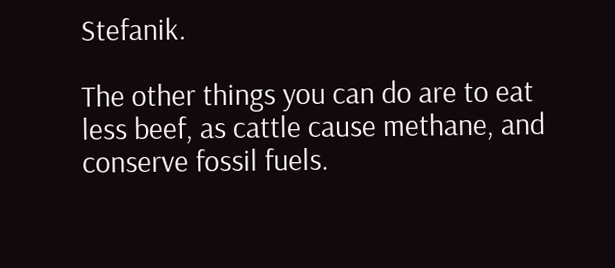Stefanik.

The other things you can do are to eat less beef, as cattle cause methane, and conserve fossil fuels.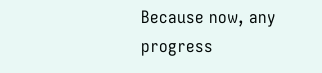Because now, any progress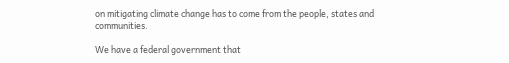on mitigating climate change has to come from the people, states and communities.

We have a federal government that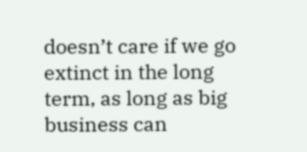doesn’t care if we go extinct in the long term, as long as big business can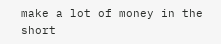make a lot of money in the short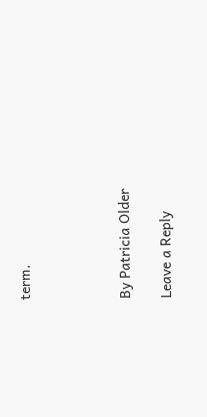term.




By Patricia Older

Leave a Reply